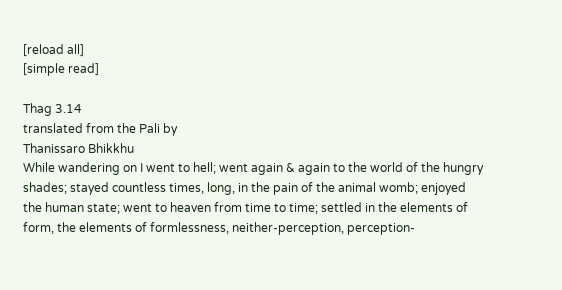[reload all]
[simple read]

Thag 3.14
translated from the Pali by
Thanissaro Bhikkhu
While wandering on I went to hell; went again & again to the world of the hungry shades; stayed countless times, long, in the pain of the animal womb; enjoyed the human state; went to heaven from time to time; settled in the elements of form, the elements of formlessness, neither-perception, perception-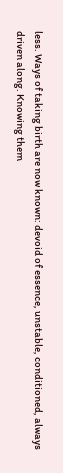less. Ways of taking birth are now known: devoid of essence, unstable, conditioned, always driven along. Knowing them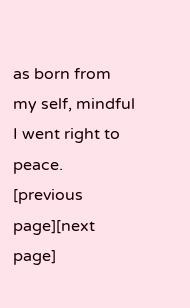as born from my self, mindful I went right to peace.
[previous page][next page]